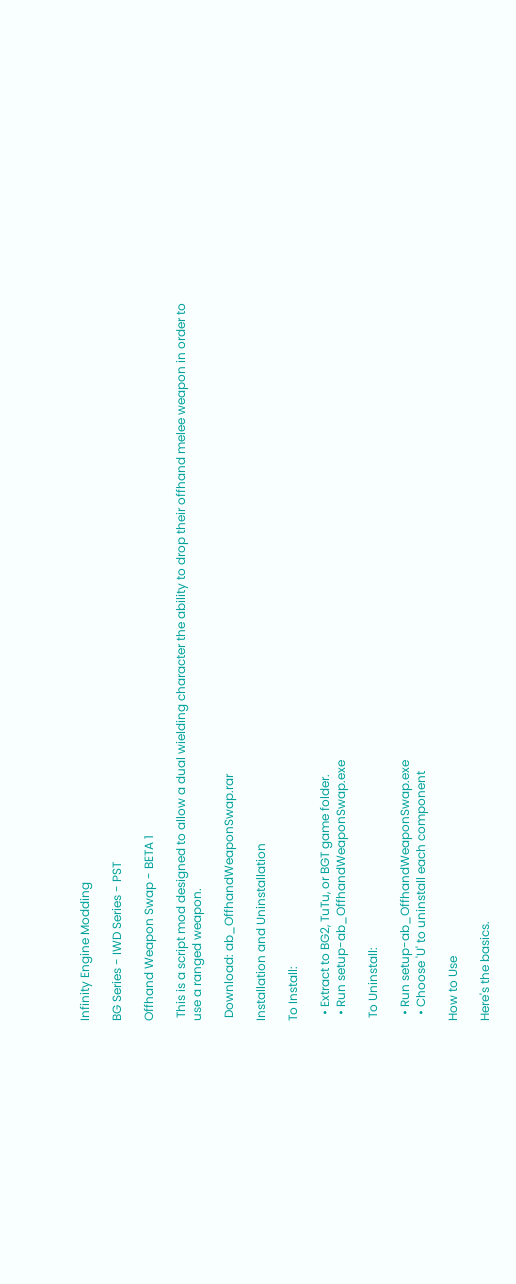Infinity Engine Modding

BG Series - IWD Series - PST

Offhand Weapon Swap - BETA 1

 This is a script mod designed to allow a dual wielding character the ability to drop their offhand melee weapon in order to use a ranged weapon.

 Download: ab_OffhandWeaponSwap.rar

Installation and Uninstallation

To Install:

  • Extract to BG2, TuTu, or BGT game folder.
  • Run setup-ab_OffhandWeaponSwap.exe

 To Uninstall:

  • Run setup-ab_OffhandWeaponSwap.exe
  • Choose 'U' to uninstall each component

How to Use

Here's the basics.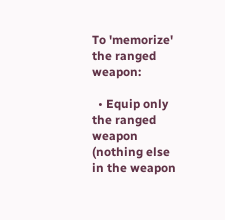To 'memorize' the ranged weapon:

  • Equip only the ranged weapon (nothing else in the weapon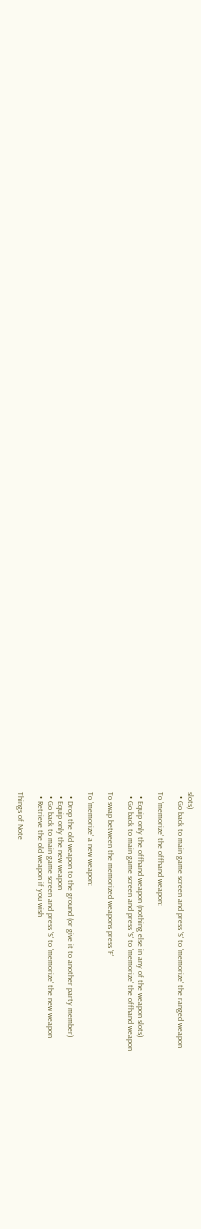slots)
  • Go back to main game screen and press 'S' to 'memorize' the ranged weapon

To 'memorize' the offhand weapon:

  • Equip only the offhand weapon (nothing else in any of the weapon slots)
  • Go back to main game screen and press 'S' to 'memorize' the offhand weapon

To swap between the memorized weapons press 'F'

To 'memorize' a new weapon:

  • Drop the old weapon to the ground (or give it to another party member)
  • Equip only the new weapon
  • Go back to main game screen and press 'S' to 'memorize' the new weapon
  • Retrieve the old weapon if you wish

Things of Note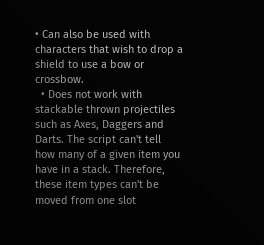• Can also be used with characters that wish to drop a shield to use a bow or crossbow.
  • Does not work with stackable thrown projectiles such as Axes, Daggers and Darts. The script can't tell how many of a given item you have in a stack. Therefore, these item types can't be moved from one slot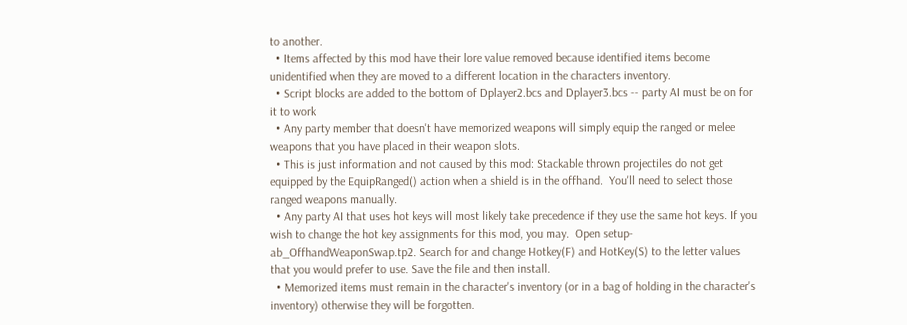to another.
  • Items affected by this mod have their lore value removed because identified items become unidentified when they are moved to a different location in the characters inventory.
  • Script blocks are added to the bottom of Dplayer2.bcs and Dplayer3.bcs -- party AI must be on for it to work
  • Any party member that doesn't have memorized weapons will simply equip the ranged or melee weapons that you have placed in their weapon slots.
  • This is just information and not caused by this mod: Stackable thrown projectiles do not get equipped by the EquipRanged() action when a shield is in the offhand.  You'll need to select those ranged weapons manually.
  • Any party AI that uses hot keys will most likely take precedence if they use the same hot keys. If you wish to change the hot key assignments for this mod, you may.  Open setup-ab_OffhandWeaponSwap.tp2. Search for and change Hotkey(F) and HotKey(S) to the letter values that you would prefer to use. Save the file and then install.
  • Memorized items must remain in the character's inventory (or in a bag of holding in the character's inventory) otherwise they will be forgotten.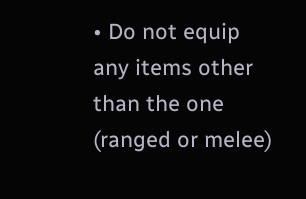• Do not equip any items other than the one (ranged or melee)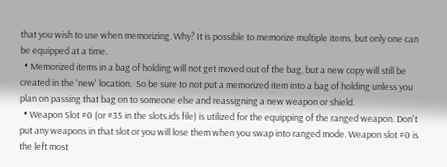that you wish to use when memorizing. Why? It is possible to memorize multiple items, but only one can be equipped at a time.
  • Memorized items in a bag of holding will not get moved out of the bag, but a new copy will still be created in the 'new' location.  So be sure to not put a memorized item into a bag of holding unless you plan on passing that bag on to someone else and reassigning a new weapon or shield.
  • Weapon Slot #0 (or #35 in the slots.ids file) is utilized for the equipping of the ranged weapon. Don't put any weapons in that slot or you will lose them when you swap into ranged mode. Weapon slot #0 is the left most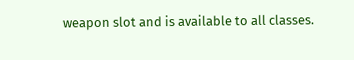weapon slot and is available to all classes.